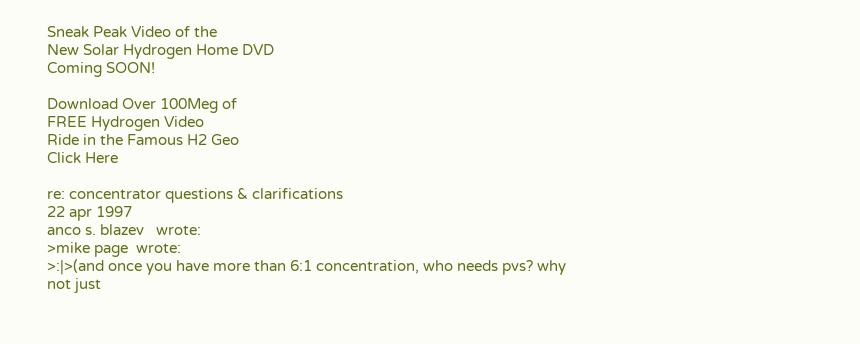Sneak Peak Video of the
New Solar Hydrogen Home DVD
Coming SOON!

Download Over 100Meg of
FREE Hydrogen Video
Ride in the Famous H2 Geo
Click Here

re: concentrator questions & clarifications
22 apr 1997
anco s. blazev   wrote:
>mike page  wrote:
>:|>(and once you have more than 6:1 concentration, who needs pvs? why not just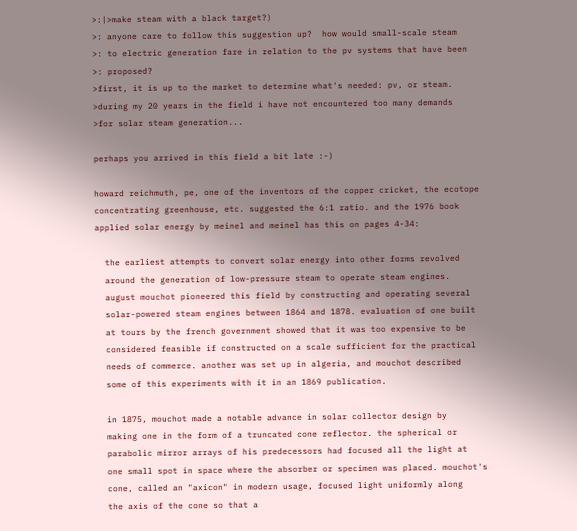>:|>make steam with a black target?)
>: anyone care to follow this suggestion up?  how would small-scale steam
>: to electric generation fare in relation to the pv systems that have been
>: proposed?
>first, it is up to the market to determine what's needed: pv, or steam.
>during my 20 years in the field i have not encountered too many demands
>for solar steam generation...

perhaps you arrived in this field a bit late :-)

howard reichmuth, pe, one of the inventors of the copper cricket, the ecotope
concentrating greenhouse, etc. suggested the 6:1 ratio. and the 1976 book
applied solar energy by meinel and meinel has this on pages 4-34:

  the earliest attempts to convert solar energy into other forms revolved
  around the generation of low-pressure steam to operate steam engines.
  august mouchot pioneered this field by constructing and operating several
  solar-powered steam engines between 1864 and 1878. evaluation of one built
  at tours by the french government showed that it was too expensive to be
  considered feasible if constructed on a scale sufficient for the practical
  needs of commerce. another was set up in algeria, and mouchot described
  some of this experiments with it in an 1869 publication.

  in 1875, mouchot made a notable advance in solar collector design by
  making one in the form of a truncated cone reflector. the spherical or
  parabolic mirror arrays of his predecessors had focused all the light at
  one small spot in space where the absorber or specimen was placed. mouchot's
  cone, called an "axicon" in modern usage, focused light uniformly along
  the axis of the cone so that a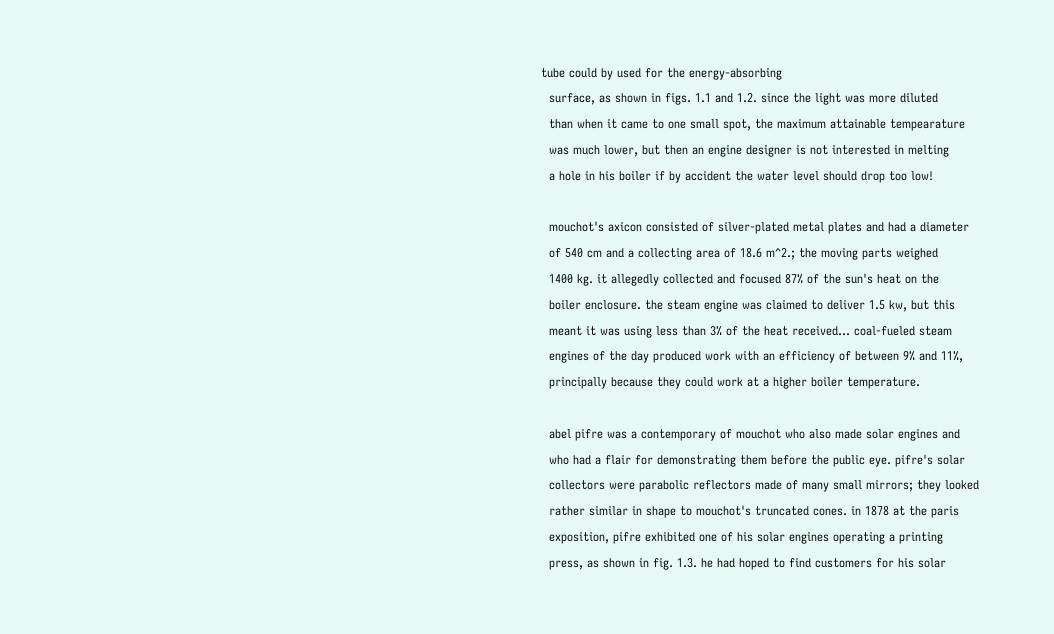tube could by used for the energy-absorbing
  surface, as shown in figs. 1.1 and 1.2. since the light was more diluted
  than when it came to one small spot, the maximum attainable tempearature
  was much lower, but then an engine designer is not interested in melting
  a hole in his boiler if by accident the water level should drop too low!

  mouchot's axicon consisted of silver-plated metal plates and had a diameter
  of 540 cm and a collecting area of 18.6 m^2.; the moving parts weighed
  1400 kg. it allegedly collected and focused 87% of the sun's heat on the
  boiler enclosure. the steam engine was claimed to deliver 1.5 kw, but this
  meant it was using less than 3% of the heat received... coal-fueled steam
  engines of the day produced work with an efficiency of between 9% and 11%,
  principally because they could work at a higher boiler temperature.

  abel pifre was a contemporary of mouchot who also made solar engines and
  who had a flair for demonstrating them before the public eye. pifre's solar
  collectors were parabolic reflectors made of many small mirrors; they looked
  rather similar in shape to mouchot's truncated cones. in 1878 at the paris
  exposition, pifre exhibited one of his solar engines operating a printing
  press, as shown in fig. 1.3. he had hoped to find customers for his solar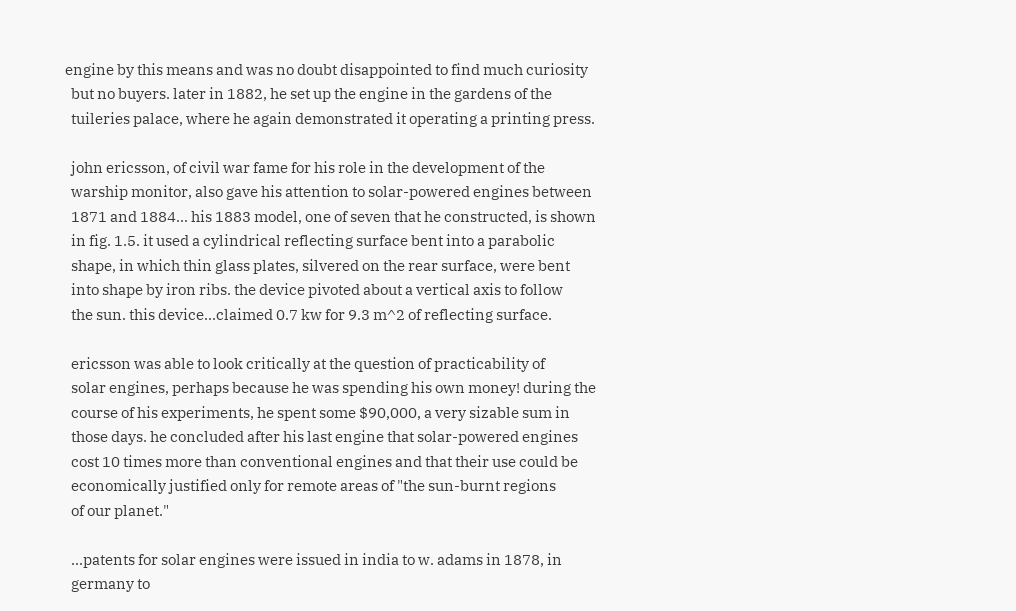engine by this means and was no doubt disappointed to find much curiosity
  but no buyers. later in 1882, he set up the engine in the gardens of the
  tuileries palace, where he again demonstrated it operating a printing press.

  john ericsson, of civil war fame for his role in the development of the
  warship monitor, also gave his attention to solar-powered engines between
  1871 and 1884... his 1883 model, one of seven that he constructed, is shown
  in fig. 1.5. it used a cylindrical reflecting surface bent into a parabolic
  shape, in which thin glass plates, silvered on the rear surface, were bent
  into shape by iron ribs. the device pivoted about a vertical axis to follow
  the sun. this device...claimed 0.7 kw for 9.3 m^2 of reflecting surface.

  ericsson was able to look critically at the question of practicability of
  solar engines, perhaps because he was spending his own money! during the
  course of his experiments, he spent some $90,000, a very sizable sum in
  those days. he concluded after his last engine that solar-powered engines
  cost 10 times more than conventional engines and that their use could be
  economically justified only for remote areas of "the sun-burnt regions
  of our planet."

  ...patents for solar engines were issued in india to w. adams in 1878, in
  germany to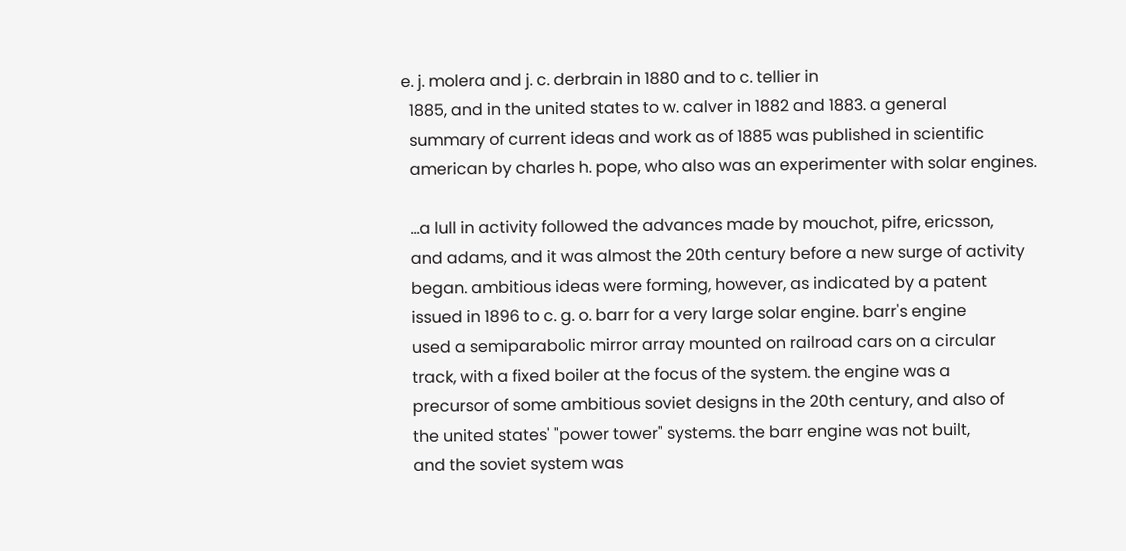e. j. molera and j. c. derbrain in 1880 and to c. tellier in
  1885, and in the united states to w. calver in 1882 and 1883. a general
  summary of current ideas and work as of 1885 was published in scientific
  american by charles h. pope, who also was an experimenter with solar engines.

  ...a lull in activity followed the advances made by mouchot, pifre, ericsson,
  and adams, and it was almost the 20th century before a new surge of activity
  began. ambitious ideas were forming, however, as indicated by a patent
  issued in 1896 to c. g. o. barr for a very large solar engine. barr's engine
  used a semiparabolic mirror array mounted on railroad cars on a circular
  track, with a fixed boiler at the focus of the system. the engine was a
  precursor of some ambitious soviet designs in the 20th century, and also of
  the united states' "power tower" systems. the barr engine was not built,
  and the soviet system was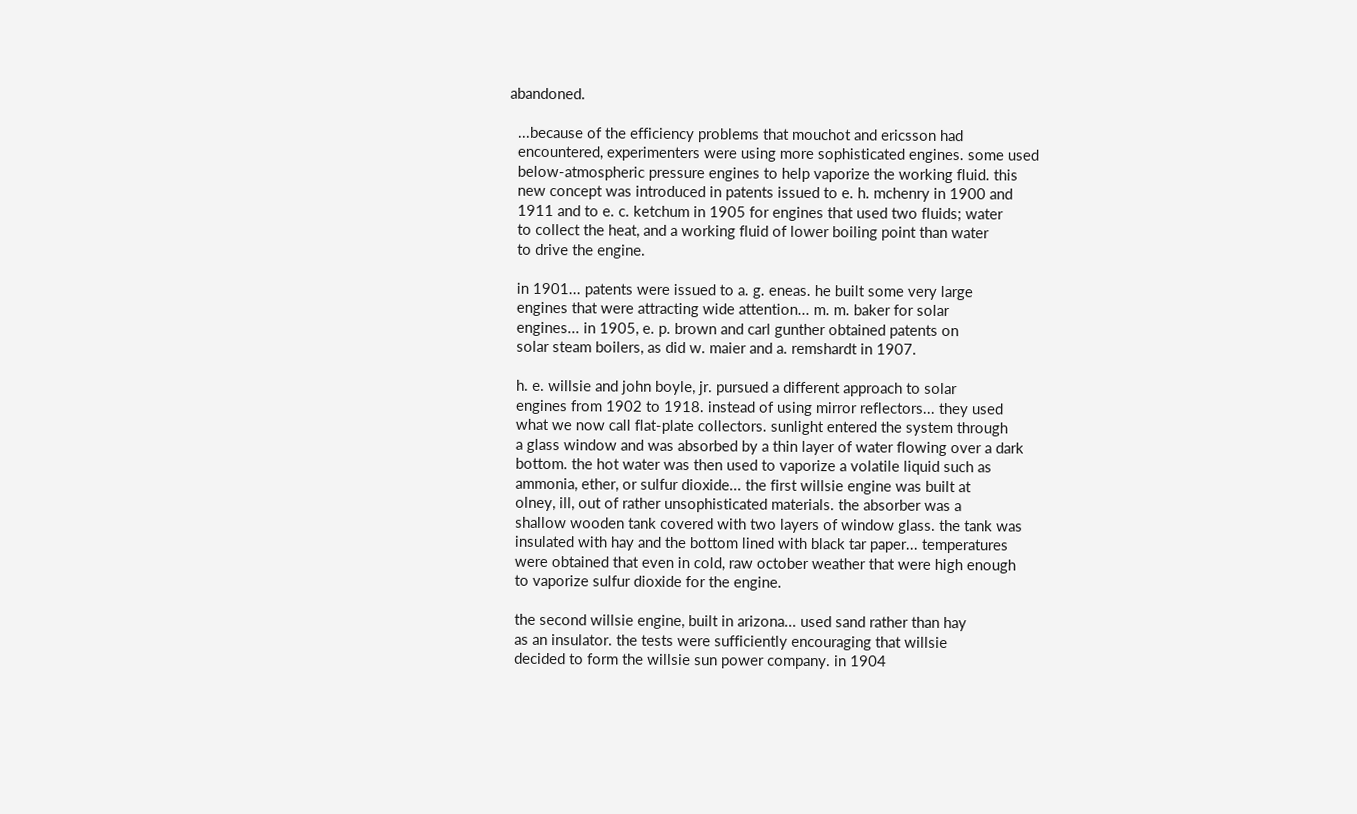abandoned.

  ...because of the efficiency problems that mouchot and ericsson had
  encountered, experimenters were using more sophisticated engines. some used
  below-atmospheric pressure engines to help vaporize the working fluid. this
  new concept was introduced in patents issued to e. h. mchenry in 1900 and
  1911 and to e. c. ketchum in 1905 for engines that used two fluids; water
  to collect the heat, and a working fluid of lower boiling point than water
  to drive the engine.

  in 1901... patents were issued to a. g. eneas. he built some very large
  engines that were attracting wide attention... m. m. baker for solar
  engines... in 1905, e. p. brown and carl gunther obtained patents on
  solar steam boilers, as did w. maier and a. remshardt in 1907.

  h. e. willsie and john boyle, jr. pursued a different approach to solar
  engines from 1902 to 1918. instead of using mirror reflectors... they used
  what we now call flat-plate collectors. sunlight entered the system through
  a glass window and was absorbed by a thin layer of water flowing over a dark
  bottom. the hot water was then used to vaporize a volatile liquid such as
  ammonia, ether, or sulfur dioxide... the first willsie engine was built at
  olney, ill, out of rather unsophisticated materials. the absorber was a
  shallow wooden tank covered with two layers of window glass. the tank was
  insulated with hay and the bottom lined with black tar paper... temperatures
  were obtained that even in cold, raw october weather that were high enough
  to vaporize sulfur dioxide for the engine.

  the second willsie engine, built in arizona... used sand rather than hay
  as an insulator. the tests were sufficiently encouraging that willsie
  decided to form the willsie sun power company. in 1904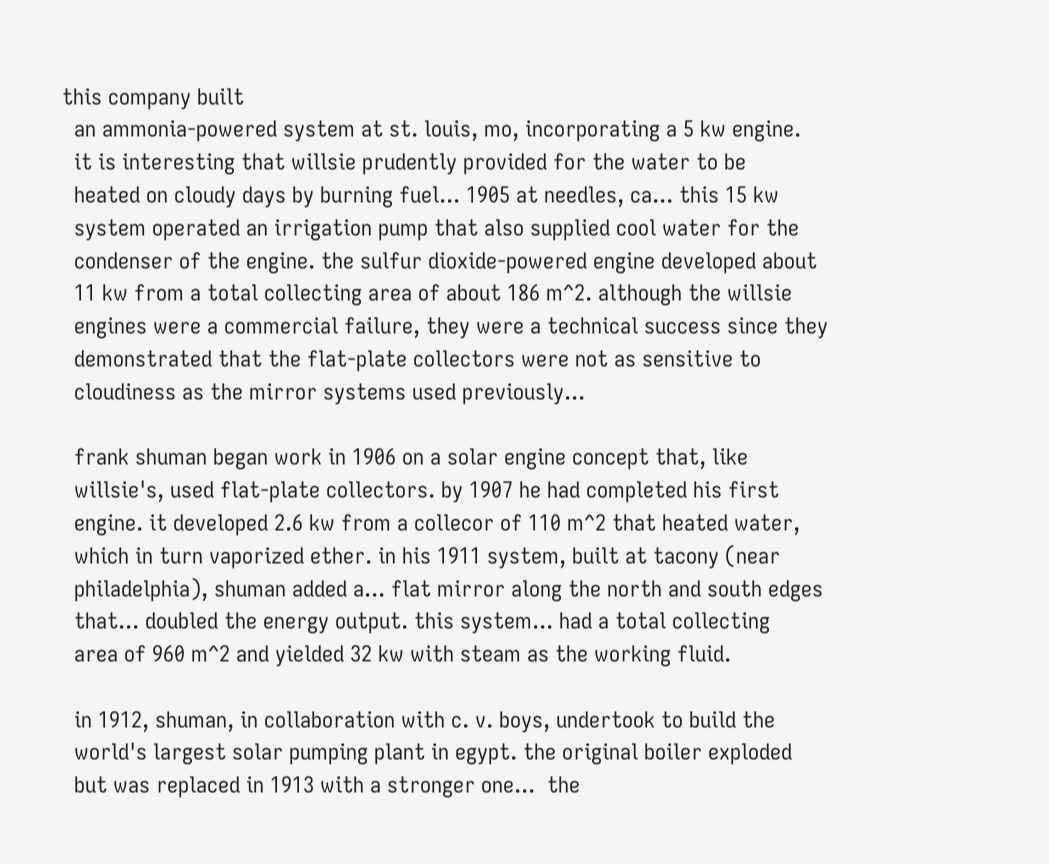this company built
  an ammonia-powered system at st. louis, mo, incorporating a 5 kw engine.
  it is interesting that willsie prudently provided for the water to be
  heated on cloudy days by burning fuel... 1905 at needles, ca... this 15 kw
  system operated an irrigation pump that also supplied cool water for the
  condenser of the engine. the sulfur dioxide-powered engine developed about
  11 kw from a total collecting area of about 186 m^2. although the willsie
  engines were a commercial failure, they were a technical success since they
  demonstrated that the flat-plate collectors were not as sensitive to
  cloudiness as the mirror systems used previously...

  frank shuman began work in 1906 on a solar engine concept that, like
  willsie's, used flat-plate collectors. by 1907 he had completed his first
  engine. it developed 2.6 kw from a collecor of 110 m^2 that heated water,
  which in turn vaporized ether. in his 1911 system, built at tacony (near
  philadelphia), shuman added a... flat mirror along the north and south edges
  that... doubled the energy output. this system... had a total collecting
  area of 960 m^2 and yielded 32 kw with steam as the working fluid.

  in 1912, shuman, in collaboration with c. v. boys, undertook to build the
  world's largest solar pumping plant in egypt. the original boiler exploded
  but was replaced in 1913 with a stronger one...  the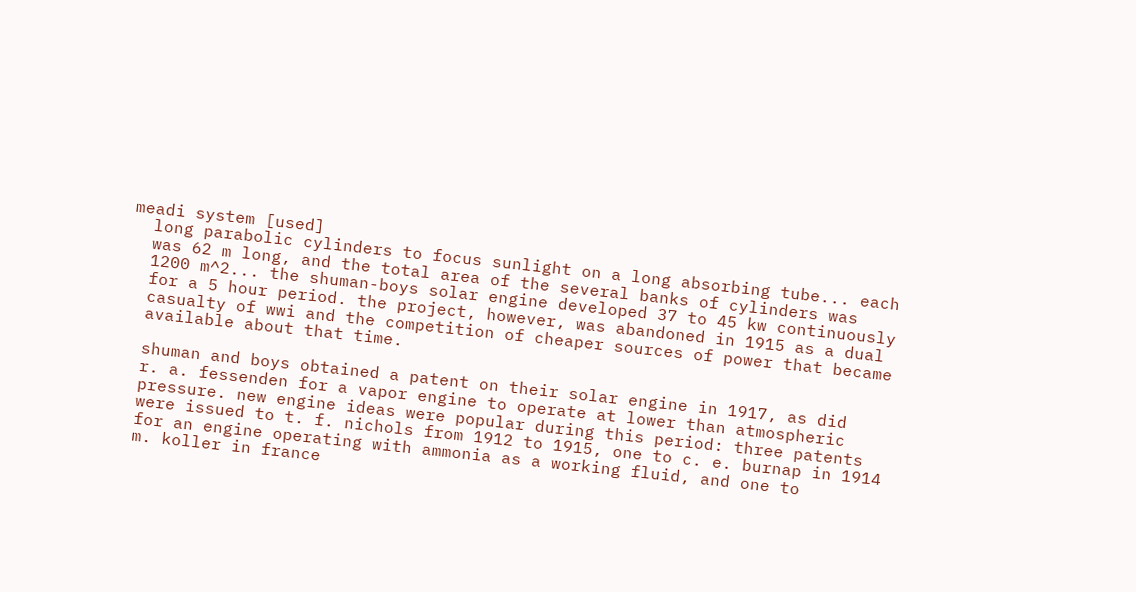meadi system [used]
  long parabolic cylinders to focus sunlight on a long absorbing tube... each
  was 62 m long, and the total area of the several banks of cylinders was
  1200 m^2... the shuman-boys solar engine developed 37 to 45 kw continuously
  for a 5 hour period. the project, however, was abandoned in 1915 as a dual
  casualty of wwi and the competition of cheaper sources of power that became
  available about that time.

  shuman and boys obtained a patent on their solar engine in 1917, as did
  r. a. fessenden for a vapor engine to operate at lower than atmospheric
  pressure. new engine ideas were popular during this period: three patents
  were issued to t. f. nichols from 1912 to 1915, one to c. e. burnap in 1914
  for an engine operating with ammonia as a working fluid, and one to
  m. koller in france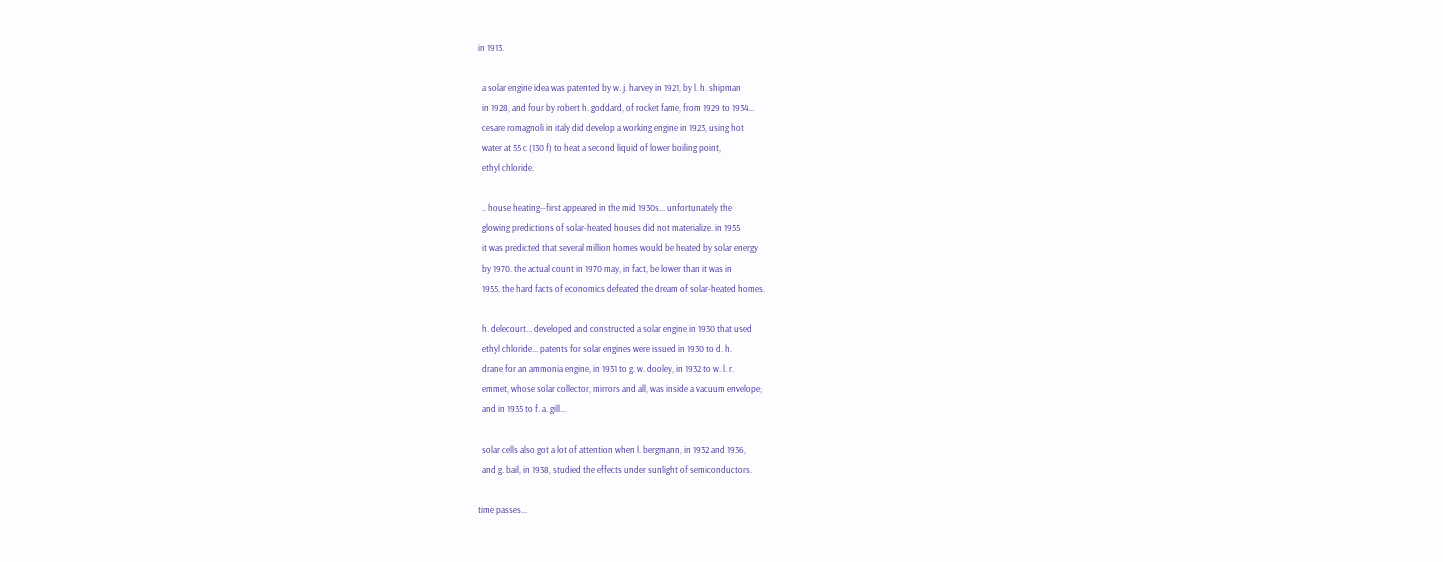in 1913.

  a solar engine idea was patented by w. j. harvey in 1921, by l. h. shipman
  in 1928, and four by robert h. goddard, of rocket fame, from 1929 to 1934...
  cesare romagnoli in italy did develop a working engine in 1923, using hot
  water at 55 c (130 f) to heat a second liquid of lower boiling point,
  ethyl chloride.

  .. house heating--first appeared in the mid 1930s... unfortunately the
  glowing predictions of solar-heated houses did not materialize. in 1955
  it was predicted that several million homes would be heated by solar energy
  by 1970. the actual count in 1970 may, in fact, be lower than it was in
  1955. the hard facts of economics defeated the dream of solar-heated homes.

  h. delecourt... developed and constructed a solar engine in 1930 that used
  ethyl chloride... patents for solar engines were issued in 1930 to d. h.
  drane for an ammonia engine, in 1931 to g. w. dooley, in 1932 to w. l. r.
  emmet, whose solar collector, mirrors and all, was inside a vacuum envelope;
  and in 1935 to f. a. gill...

  solar cells also got a lot of attention when l. bergmann, in 1932 and 1936,
  and g. bail, in 1938, studied the effects under sunlight of semiconductors.

time passes...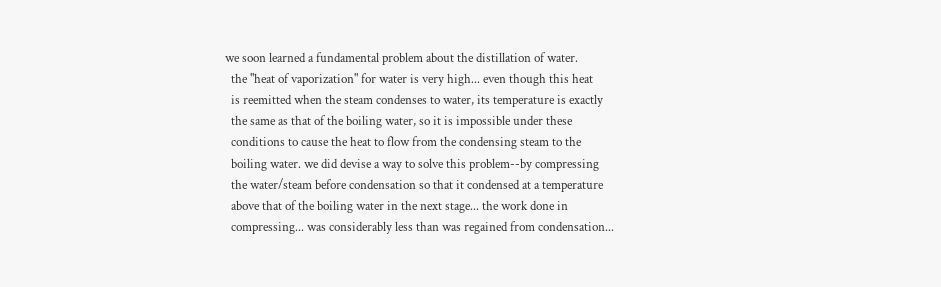we soon learned a fundamental problem about the distillation of water.
  the "heat of vaporization" for water is very high... even though this heat
  is reemitted when the steam condenses to water, its temperature is exactly
  the same as that of the boiling water, so it is impossible under these
  conditions to cause the heat to flow from the condensing steam to the
  boiling water. we did devise a way to solve this problem--by compressing
  the water/steam before condensation so that it condensed at a temperature
  above that of the boiling water in the next stage... the work done in
  compressing... was considerably less than was regained from condensation...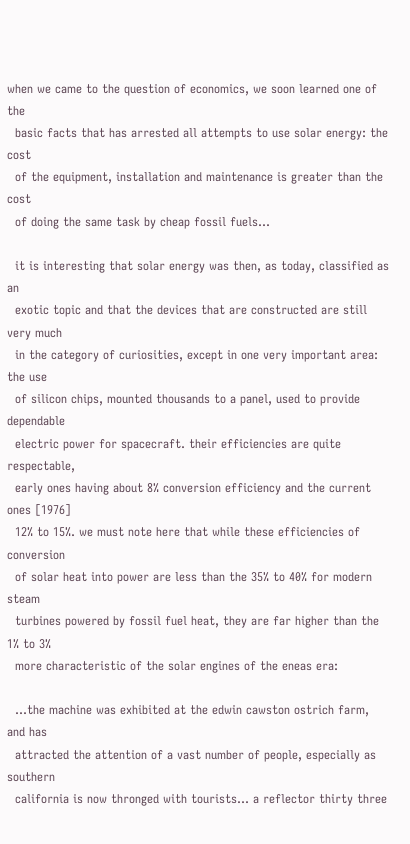when we came to the question of economics, we soon learned one of the
  basic facts that has arrested all attempts to use solar energy: the cost
  of the equipment, installation and maintenance is greater than the cost
  of doing the same task by cheap fossil fuels...

  it is interesting that solar energy was then, as today, classified as an
  exotic topic and that the devices that are constructed are still very much
  in the category of curiosities, except in one very important area: the use
  of silicon chips, mounted thousands to a panel, used to provide dependable
  electric power for spacecraft. their efficiencies are quite respectable,
  early ones having about 8% conversion efficiency and the current ones [1976]
  12% to 15%. we must note here that while these efficiencies of conversion
  of solar heat into power are less than the 35% to 40% for modern steam
  turbines powered by fossil fuel heat, they are far higher than the 1% to 3%
  more characteristic of the solar engines of the eneas era:

  ...the machine was exhibited at the edwin cawston ostrich farm, and has
  attracted the attention of a vast number of people, especially as southern
  california is now thronged with tourists... a reflector thirty three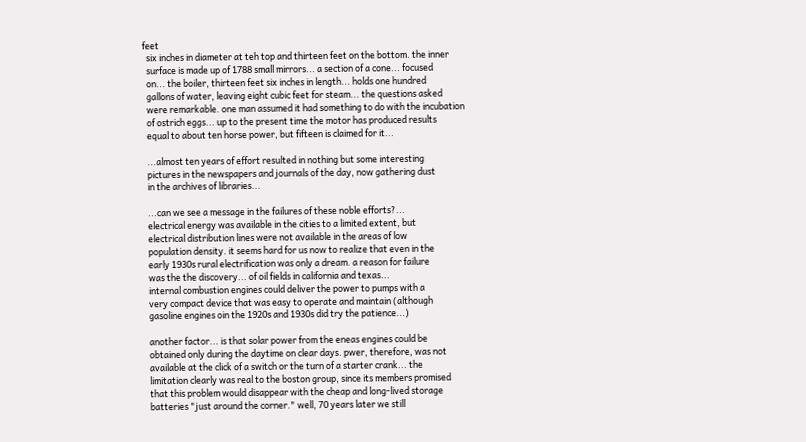feet
  six inches in diameter at teh top and thirteen feet on the bottom. the inner
  surface is made up of 1788 small mirrors... a section of a cone... focused
  on... the boiler, thirteen feet six inches in length... holds one hundred
  gallons of water, leaving eight cubic feet for steam... the questions asked
  were remarkable. one man assumed it had something to do with the incubation
  of ostrich eggs... up to the present time the motor has produced results
  equal to about ten horse power, but fifteen is claimed for it...

  ...almost ten years of effort resulted in nothing but some interesting
  pictures in the newspapers and journals of the day, now gathering dust
  in the archives of libraries...

  ...can we see a message in the failures of these noble efforts?...
  electrical energy was available in the cities to a limited extent, but
  electrical distribution lines were not available in the areas of low
  population density. it seems hard for us now to realize that even in the
  early 1930s rural electrification was only a dream. a reason for failure
  was the the discovery... of oil fields in california and texas...
  internal combustion engines could deliver the power to pumps with a
  very compact device that was easy to operate and maintain (although
  gasoline engines oin the 1920s and 1930s did try the patience...)

  another factor... is that solar power from the eneas engines could be
  obtained only during the daytime on clear days. pwer, therefore, was not
  available at the click of a switch or the turn of a starter crank... the
  limitation clearly was real to the boston group, since its members promised
  that this problem would disappear with the cheap and long-lived storage
  batteries "just around the corner." well, 70 years later we still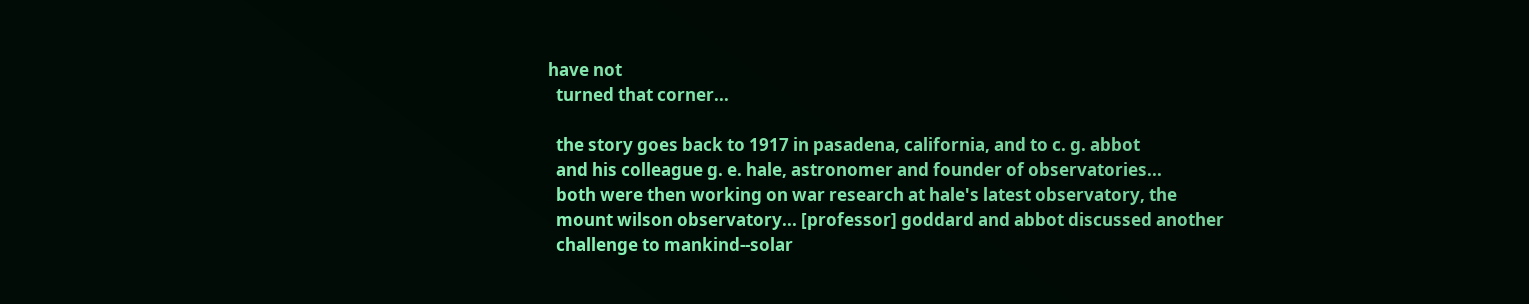have not
  turned that corner...

  the story goes back to 1917 in pasadena, california, and to c. g. abbot
  and his colleague g. e. hale, astronomer and founder of observatories...
  both were then working on war research at hale's latest observatory, the
  mount wilson observatory... [professor] goddard and abbot discussed another
  challenge to mankind--solar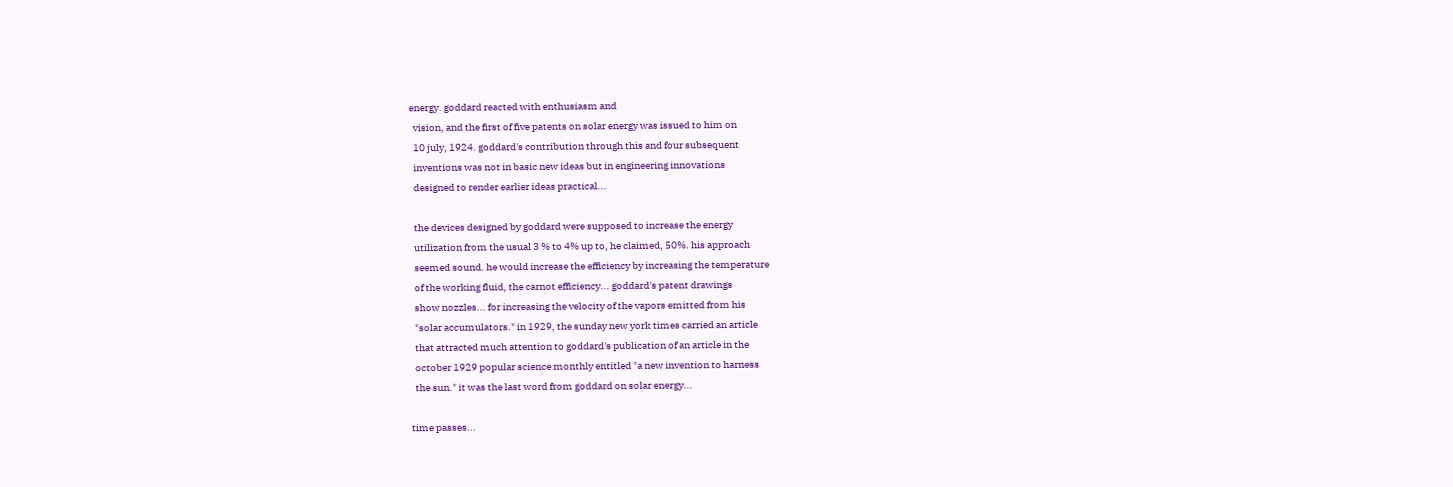energy. goddard reacted with enthusiasm and
  vision, and the first of five patents on solar energy was issued to him on
  10 july, 1924. goddard's contribution through this and four subsequent
  inventions was not in basic new ideas but in engineering innovations
  designed to render earlier ideas practical...

  the devices designed by goddard were supposed to increase the energy
  utilization from the usual 3 % to 4% up to, he claimed, 50%. his approach
  seemed sound. he would increase the efficiency by increasing the temperature
  of the working fluid, the carnot efficiency... goddard's patent drawings
  show nozzles... for increasing the velocity of the vapors emitted from his
  "solar accumulators." in 1929, the sunday new york times carried an article
  that attracted much attention to goddard's publication of an article in the
  october 1929 popular science monthly entitled "a new invention to harness
  the sun." it was the last word from goddard on solar energy...

time passes...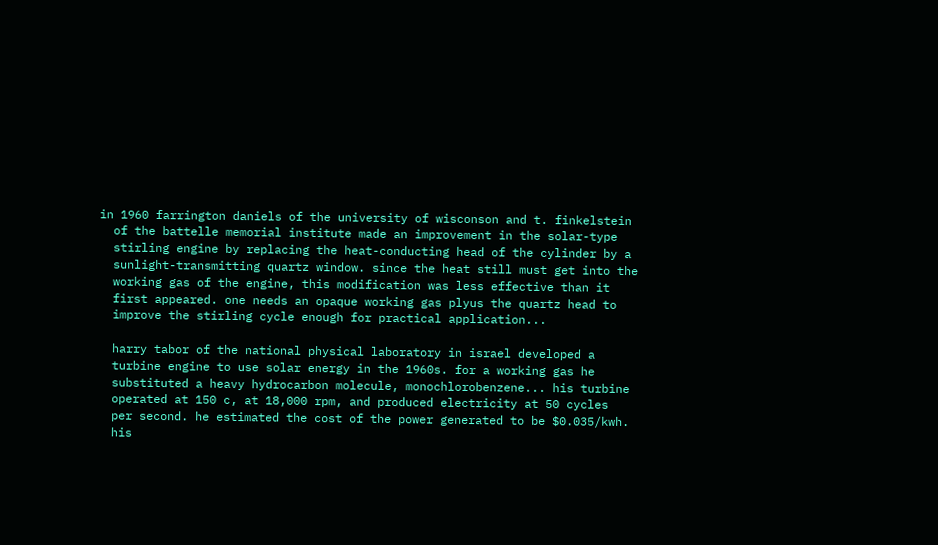in 1960 farrington daniels of the university of wisconson and t. finkelstein
  of the battelle memorial institute made an improvement in the solar-type
  stirling engine by replacing the heat-conducting head of the cylinder by a
  sunlight-transmitting quartz window. since the heat still must get into the
  working gas of the engine, this modification was less effective than it
  first appeared. one needs an opaque working gas plyus the quartz head to
  improve the stirling cycle enough for practical application...

  harry tabor of the national physical laboratory in israel developed a
  turbine engine to use solar energy in the 1960s. for a working gas he
  substituted a heavy hydrocarbon molecule, monochlorobenzene... his turbine
  operated at 150 c, at 18,000 rpm, and produced electricity at 50 cycles
  per second. he estimated the cost of the power generated to be $0.035/kwh.
  his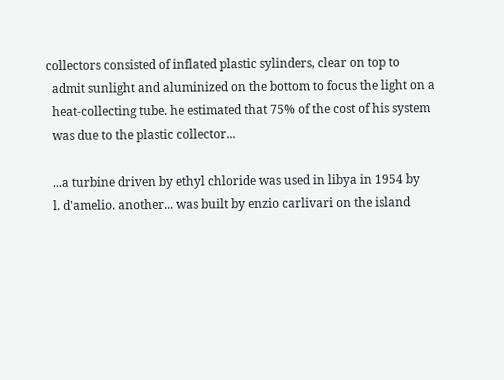collectors consisted of inflated plastic sylinders, clear on top to
  admit sunlight and aluminized on the bottom to focus the light on a
  heat-collecting tube. he estimated that 75% of the cost of his system
  was due to the plastic collector...

  ...a turbine driven by ethyl chloride was used in libya in 1954 by
  l. d'amelio. another... was built by enzio carlivari on the island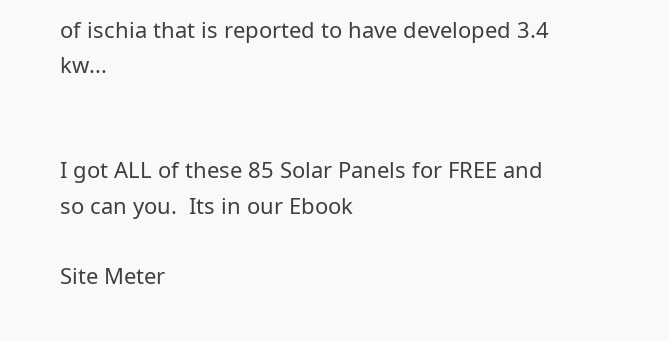of ischia that is reported to have developed 3.4 kw...


I got ALL of these 85 Solar Panels for FREE and so can you.  Its in our Ebook

Site Meter